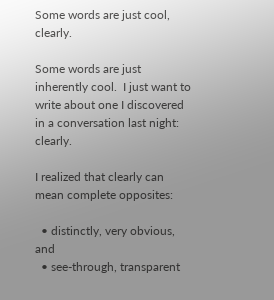Some words are just cool, clearly.

Some words are just inherently cool.  I just want to write about one I discovered in a conversation last night: clearly.

I realized that clearly can mean complete opposites:

  • distinctly, very obvious, and
  • see-through, transparent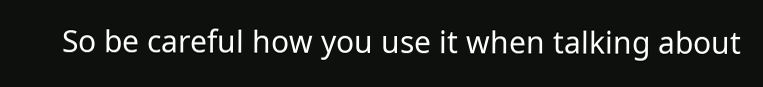So be careful how you use it when talking about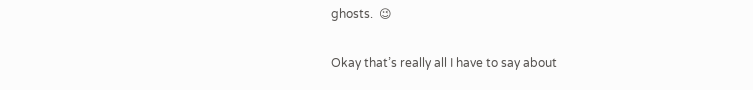ghosts.  😉

Okay that’s really all I have to say about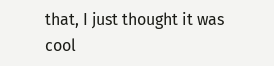that, I just thought it was cool